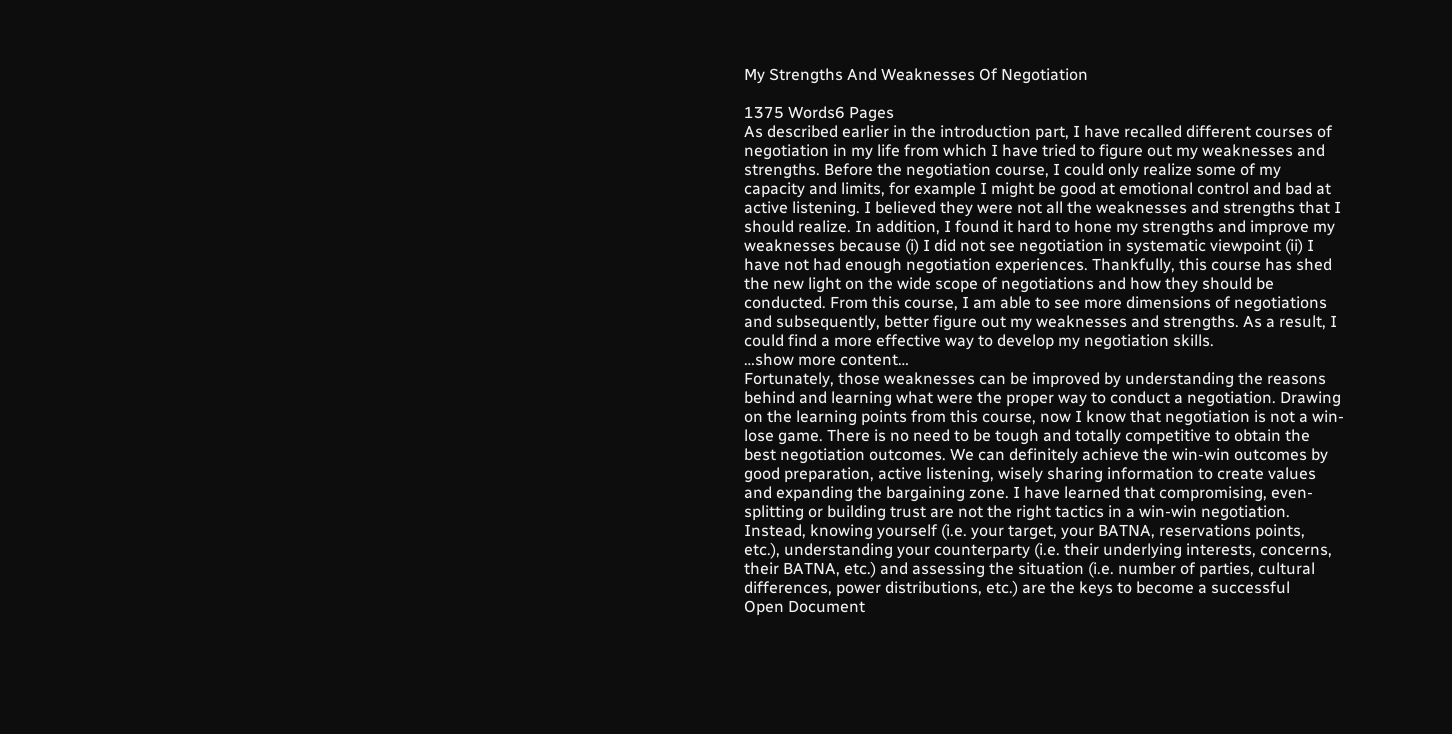My Strengths And Weaknesses Of Negotiation

1375 Words6 Pages
As described earlier in the introduction part, I have recalled different courses of negotiation in my life from which I have tried to figure out my weaknesses and strengths. Before the negotiation course, I could only realize some of my capacity and limits, for example I might be good at emotional control and bad at active listening. I believed they were not all the weaknesses and strengths that I should realize. In addition, I found it hard to hone my strengths and improve my weaknesses because (i) I did not see negotiation in systematic viewpoint (ii) I have not had enough negotiation experiences. Thankfully, this course has shed the new light on the wide scope of negotiations and how they should be conducted. From this course, I am able to see more dimensions of negotiations and subsequently, better figure out my weaknesses and strengths. As a result, I could find a more effective way to develop my negotiation skills.
…show more content…
Fortunately, those weaknesses can be improved by understanding the reasons behind and learning what were the proper way to conduct a negotiation. Drawing on the learning points from this course, now I know that negotiation is not a win-lose game. There is no need to be tough and totally competitive to obtain the best negotiation outcomes. We can definitely achieve the win-win outcomes by good preparation, active listening, wisely sharing information to create values and expanding the bargaining zone. I have learned that compromising, even-splitting or building trust are not the right tactics in a win-win negotiation. Instead, knowing yourself (i.e. your target, your BATNA, reservations points, etc.), understanding your counterparty (i.e. their underlying interests, concerns, their BATNA, etc.) and assessing the situation (i.e. number of parties, cultural differences, power distributions, etc.) are the keys to become a successful
Open Document